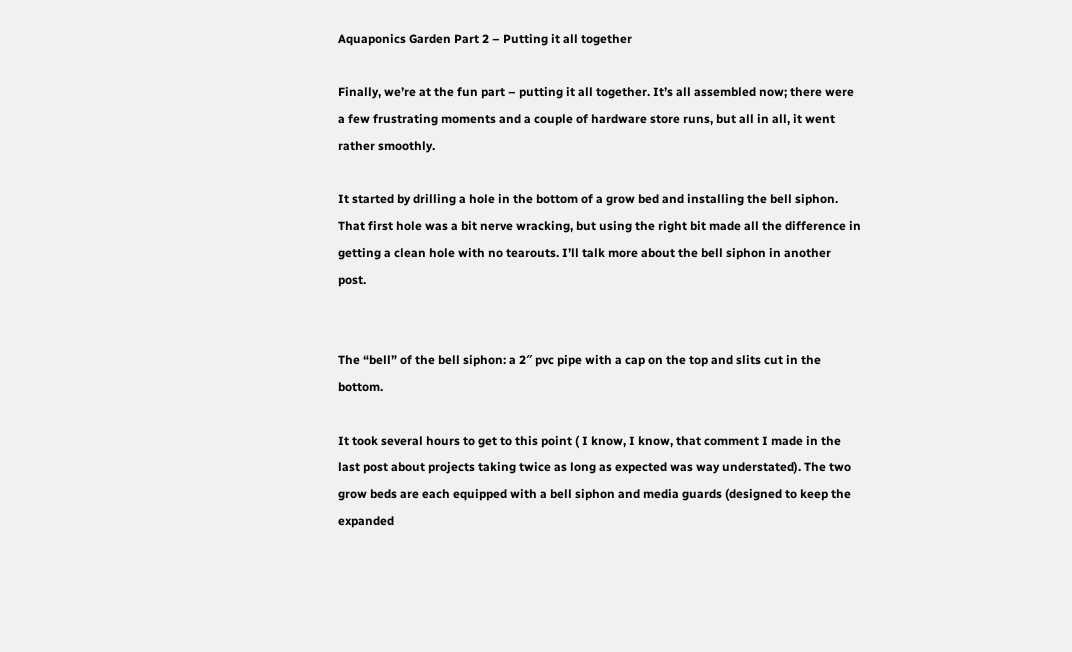Aquaponics Garden Part 2 – Putting it all together

Finally, we’re at the fun part – putting it all together. It’s all assembled now; there were a few frustrating moments and a couple of hardware store runs, but all in all, it went rather smoothly.

It started by drilling a hole in the bottom of a grow bed and installing the bell siphon. That first hole was a bit nerve wracking, but using the right bit made all the difference in getting a clean hole with no tearouts. I’ll talk more about the bell siphon in another post.


The “bell” of the bell siphon: a 2″ pvc pipe with a cap on the top and slits cut in the bottom.

It took several hours to get to this point ( I know, I know, that comment I made in the last post about projects taking twice as long as expected was way understated). The two grow beds are each equipped with a bell siphon and media guards (designed to keep the expanded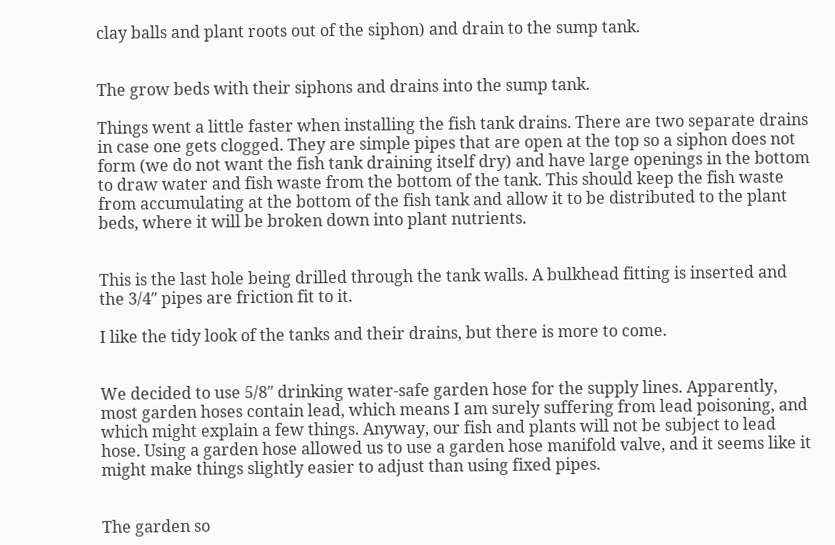clay balls and plant roots out of the siphon) and drain to the sump tank.


The grow beds with their siphons and drains into the sump tank.

Things went a little faster when installing the fish tank drains. There are two separate drains in case one gets clogged. They are simple pipes that are open at the top so a siphon does not form (we do not want the fish tank draining itself dry) and have large openings in the bottom to draw water and fish waste from the bottom of the tank. This should keep the fish waste from accumulating at the bottom of the fish tank and allow it to be distributed to the plant beds, where it will be broken down into plant nutrients.


This is the last hole being drilled through the tank walls. A bulkhead fitting is inserted and the 3/4″ pipes are friction fit to it.

I like the tidy look of the tanks and their drains, but there is more to come.


We decided to use 5/8″ drinking water-safe garden hose for the supply lines. Apparently, most garden hoses contain lead, which means I am surely suffering from lead poisoning, and which might explain a few things. Anyway, our fish and plants will not be subject to lead hose. Using a garden hose allowed us to use a garden hose manifold valve, and it seems like it might make things slightly easier to adjust than using fixed pipes.


The garden so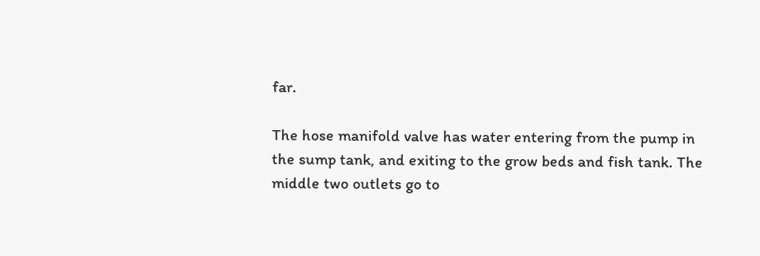far.

The hose manifold valve has water entering from the pump in the sump tank, and exiting to the grow beds and fish tank. The middle two outlets go to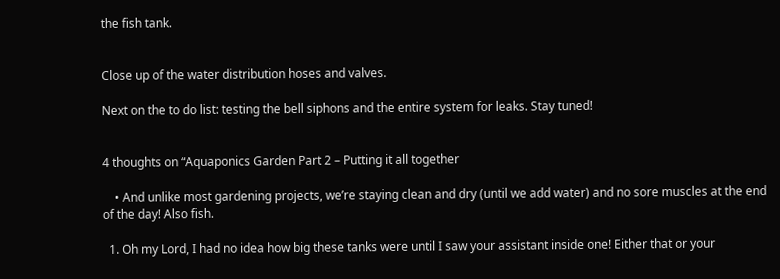the fish tank.


Close up of the water distribution hoses and valves.

Next on the to do list: testing the bell siphons and the entire system for leaks. Stay tuned!


4 thoughts on “Aquaponics Garden Part 2 – Putting it all together

    • And unlike most gardening projects, we’re staying clean and dry (until we add water) and no sore muscles at the end of the day! Also fish.

  1. Oh my Lord, I had no idea how big these tanks were until I saw your assistant inside one! Either that or your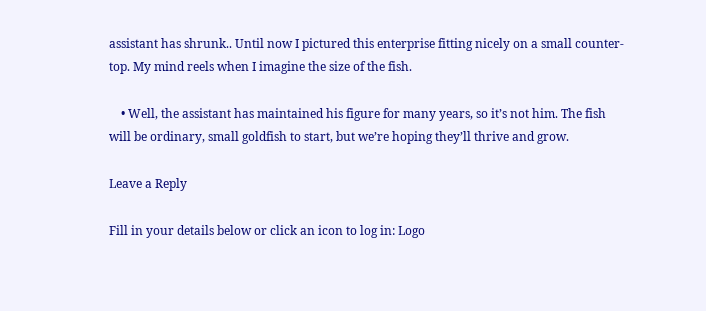assistant has shrunk.. Until now I pictured this enterprise fitting nicely on a small counter-top. My mind reels when I imagine the size of the fish.

    • Well, the assistant has maintained his figure for many years, so it’s not him. The fish will be ordinary, small goldfish to start, but we’re hoping they’ll thrive and grow.

Leave a Reply

Fill in your details below or click an icon to log in: Logo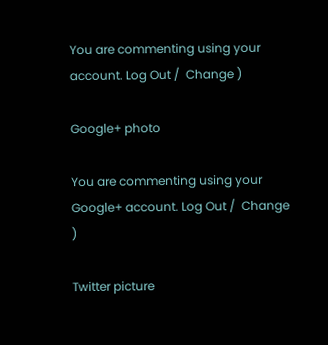You are commenting using your account. Log Out /  Change )

Google+ photo

You are commenting using your Google+ account. Log Out /  Change )

Twitter picture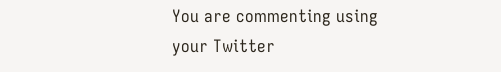You are commenting using your Twitter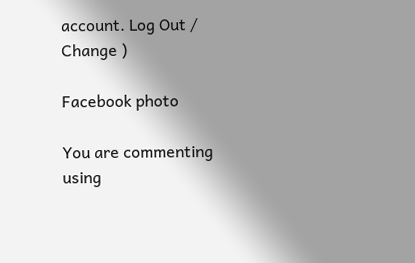account. Log Out /  Change )

Facebook photo

You are commenting using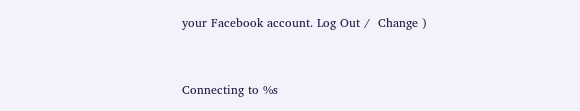your Facebook account. Log Out /  Change )


Connecting to %s